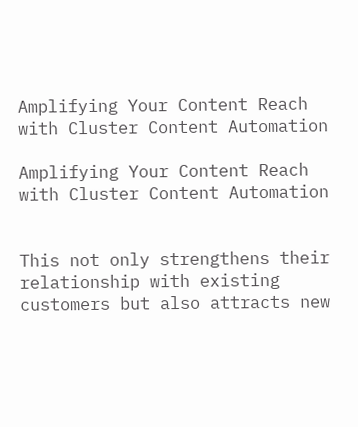Amplifying Your Content Reach with Cluster Content Automation

Amplifying Your Content Reach with Cluster Content Automation


This not only strengthens their relationship with existing customers but also attracts new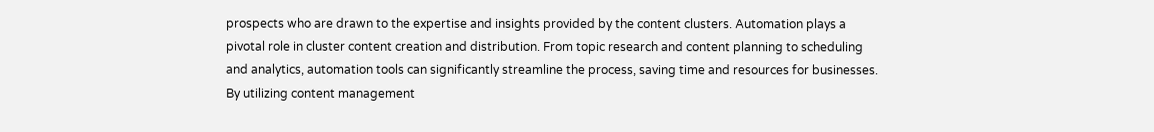prospects who are drawn to the expertise and insights provided by the content clusters. Automation plays a pivotal role in cluster content creation and distribution. From topic research and content planning to scheduling and analytics, automation tools can significantly streamline the process, saving time and resources for businesses. By utilizing content management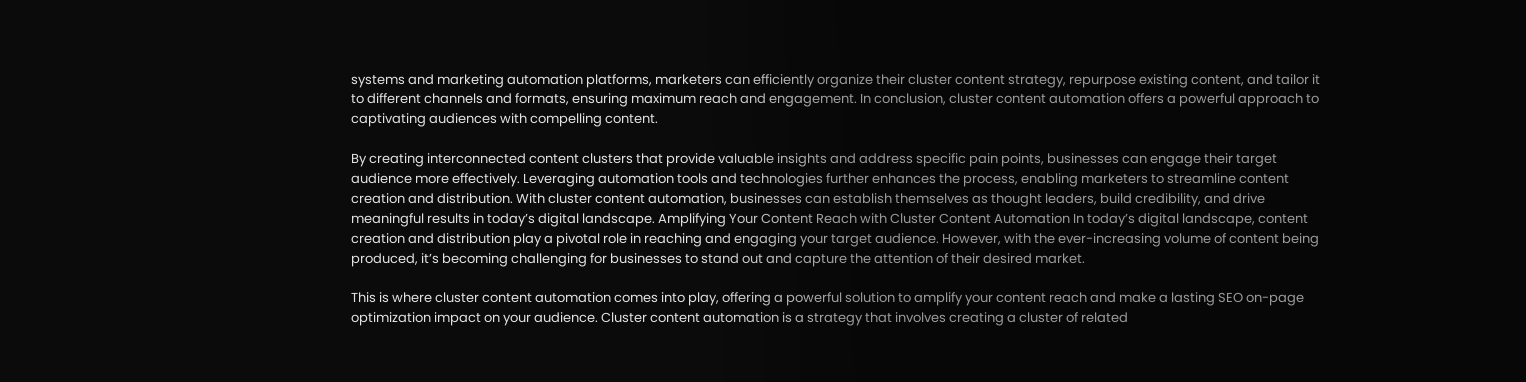systems and marketing automation platforms, marketers can efficiently organize their cluster content strategy, repurpose existing content, and tailor it to different channels and formats, ensuring maximum reach and engagement. In conclusion, cluster content automation offers a powerful approach to captivating audiences with compelling content.

By creating interconnected content clusters that provide valuable insights and address specific pain points, businesses can engage their target audience more effectively. Leveraging automation tools and technologies further enhances the process, enabling marketers to streamline content creation and distribution. With cluster content automation, businesses can establish themselves as thought leaders, build credibility, and drive meaningful results in today’s digital landscape. Amplifying Your Content Reach with Cluster Content Automation In today’s digital landscape, content creation and distribution play a pivotal role in reaching and engaging your target audience. However, with the ever-increasing volume of content being produced, it’s becoming challenging for businesses to stand out and capture the attention of their desired market.

This is where cluster content automation comes into play, offering a powerful solution to amplify your content reach and make a lasting SEO on-page optimization impact on your audience. Cluster content automation is a strategy that involves creating a cluster of related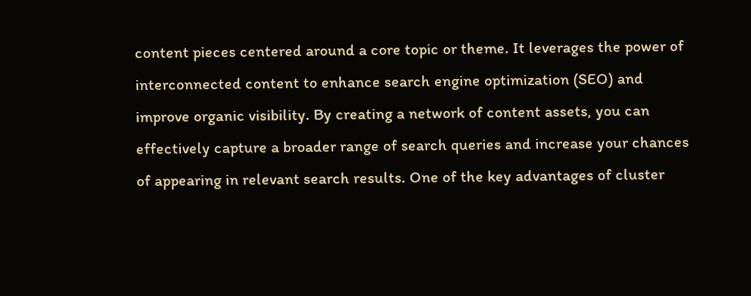content pieces centered around a core topic or theme. It leverages the power of interconnected content to enhance search engine optimization (SEO) and improve organic visibility. By creating a network of content assets, you can effectively capture a broader range of search queries and increase your chances of appearing in relevant search results. One of the key advantages of cluster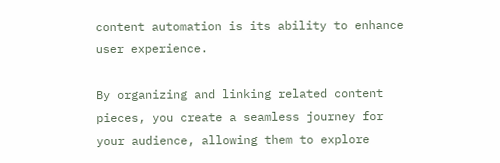content automation is its ability to enhance user experience.

By organizing and linking related content pieces, you create a seamless journey for your audience, allowing them to explore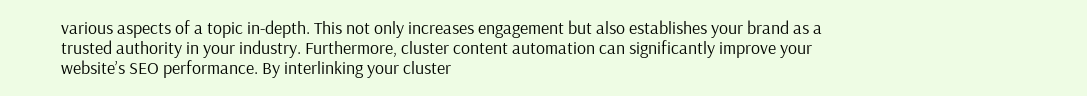various aspects of a topic in-depth. This not only increases engagement but also establishes your brand as a trusted authority in your industry. Furthermore, cluster content automation can significantly improve your website’s SEO performance. By interlinking your cluster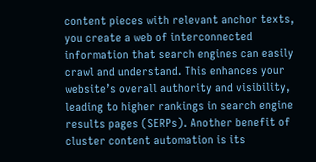content pieces with relevant anchor texts, you create a web of interconnected information that search engines can easily crawl and understand. This enhances your website’s overall authority and visibility, leading to higher rankings in search engine results pages (SERPs). Another benefit of cluster content automation is its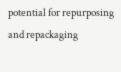potential for repurposing and repackaging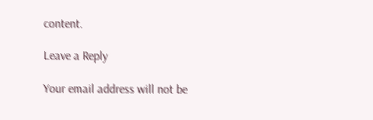content.

Leave a Reply

Your email address will not be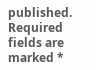published. Required fields are marked *